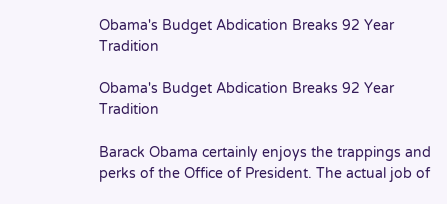Obama's Budget Abdication Breaks 92 Year Tradition

Obama's Budget Abdication Breaks 92 Year Tradition

Barack Obama certainly enjoys the trappings and perks of the Office of President. The actual job of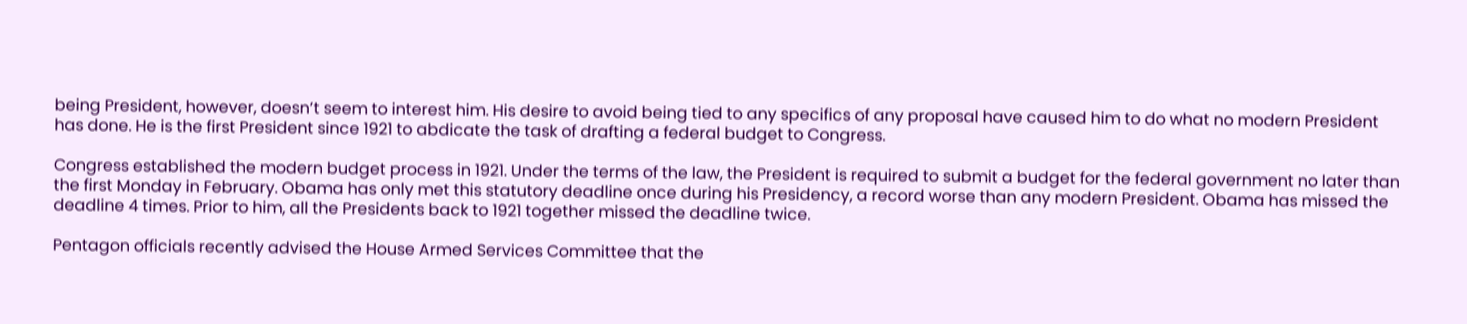being President, however, doesn’t seem to interest him. His desire to avoid being tied to any specifics of any proposal have caused him to do what no modern President has done. He is the first President since 1921 to abdicate the task of drafting a federal budget to Congress.

Congress established the modern budget process in 1921. Under the terms of the law, the President is required to submit a budget for the federal government no later than the first Monday in February. Obama has only met this statutory deadline once during his Presidency, a record worse than any modern President. Obama has missed the deadline 4 times. Prior to him, all the Presidents back to 1921 together missed the deadline twice.

Pentagon officials recently advised the House Armed Services Committee that the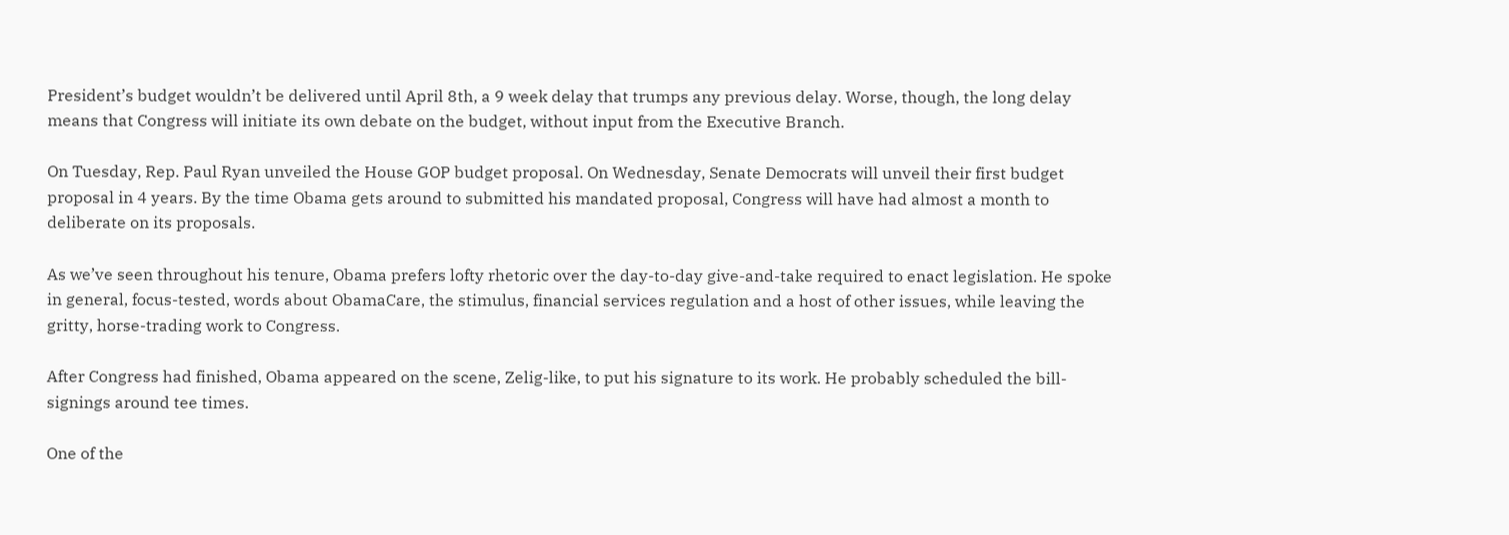President’s budget wouldn’t be delivered until April 8th, a 9 week delay that trumps any previous delay. Worse, though, the long delay means that Congress will initiate its own debate on the budget, without input from the Executive Branch.

On Tuesday, Rep. Paul Ryan unveiled the House GOP budget proposal. On Wednesday, Senate Democrats will unveil their first budget proposal in 4 years. By the time Obama gets around to submitted his mandated proposal, Congress will have had almost a month to deliberate on its proposals.

As we’ve seen throughout his tenure, Obama prefers lofty rhetoric over the day-to-day give-and-take required to enact legislation. He spoke in general, focus-tested, words about ObamaCare, the stimulus, financial services regulation and a host of other issues, while leaving the gritty, horse-trading work to Congress.

After Congress had finished, Obama appeared on the scene, Zelig-like, to put his signature to its work. He probably scheduled the bill-signings around tee times.

One of the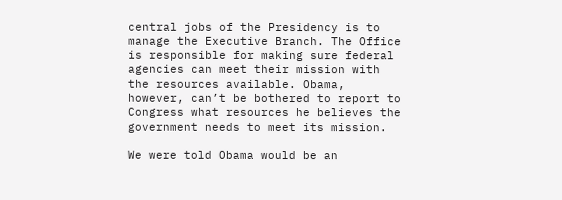central jobs of the Presidency is to manage the Executive Branch. The Office is responsible for making sure federal agencies can meet their mission with the resources available. Obama, however, can’t be bothered to report to Congress what resources he believes the government needs to meet its mission.

We were told Obama would be an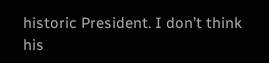historic President. I don’t think his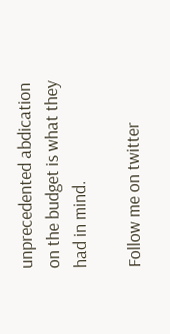unprecedented abdication on the budget is what they had in mind.

Follow me on twitter